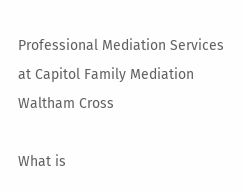Professional Mediation Services at Capitol Family Mediation Waltham Cross

What is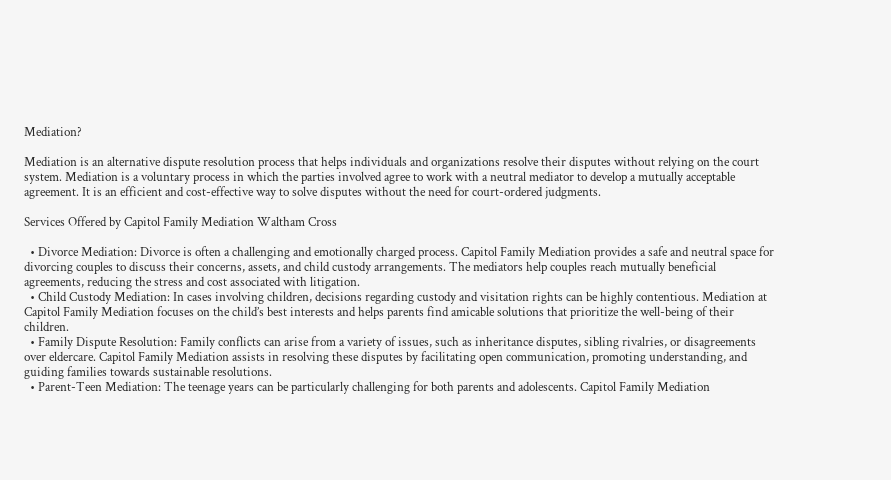Mediation?

Mediation is an alternative dispute resolution process that helps individuals and organizations resolve their disputes without relying on the court system. Mediation is a voluntary process in which the parties involved agree to work with a neutral mediator to develop a mutually acceptable agreement. It is an efficient and cost-effective way to solve disputes without the need for court-ordered judgments.

Services Offered by Capitol Family Mediation Waltham Cross

  • Divorce Mediation: Divorce is often a challenging and emotionally charged process. Capitol Family Mediation provides a safe and neutral space for divorcing couples to discuss their concerns, assets, and child custody arrangements. The mediators help couples reach mutually beneficial agreements, reducing the stress and cost associated with litigation.
  • Child Custody Mediation: In cases involving children, decisions regarding custody and visitation rights can be highly contentious. Mediation at Capitol Family Mediation focuses on the child’s best interests and helps parents find amicable solutions that prioritize the well-being of their children.
  • Family Dispute Resolution: Family conflicts can arise from a variety of issues, such as inheritance disputes, sibling rivalries, or disagreements over eldercare. Capitol Family Mediation assists in resolving these disputes by facilitating open communication, promoting understanding, and guiding families towards sustainable resolutions.
  • Parent-Teen Mediation: The teenage years can be particularly challenging for both parents and adolescents. Capitol Family Mediation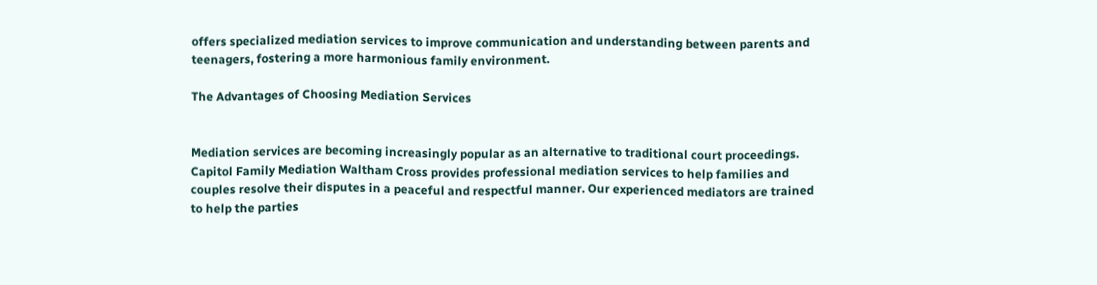offers specialized mediation services to improve communication and understanding between parents and teenagers, fostering a more harmonious family environment.

The Advantages of Choosing Mediation Services


Mediation services are becoming increasingly popular as an alternative to traditional court proceedings. Capitol Family Mediation Waltham Cross provides professional mediation services to help families and couples resolve their disputes in a peaceful and respectful manner. Our experienced mediators are trained to help the parties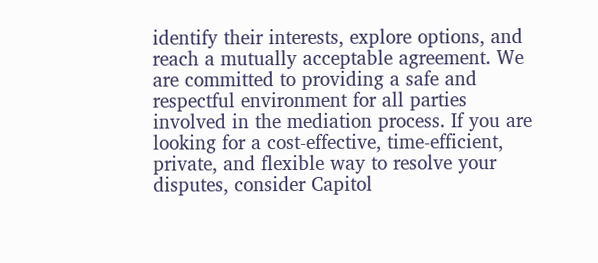identify their interests, explore options, and reach a mutually acceptable agreement. We are committed to providing a safe and respectful environment for all parties involved in the mediation process. If you are looking for a cost-effective, time-efficient, private, and flexible way to resolve your disputes, consider Capitol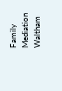Family Mediation Waltham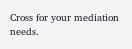Cross for your mediation needs.